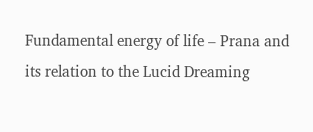Fundamental energy of life – Prana and its relation to the Lucid Dreaming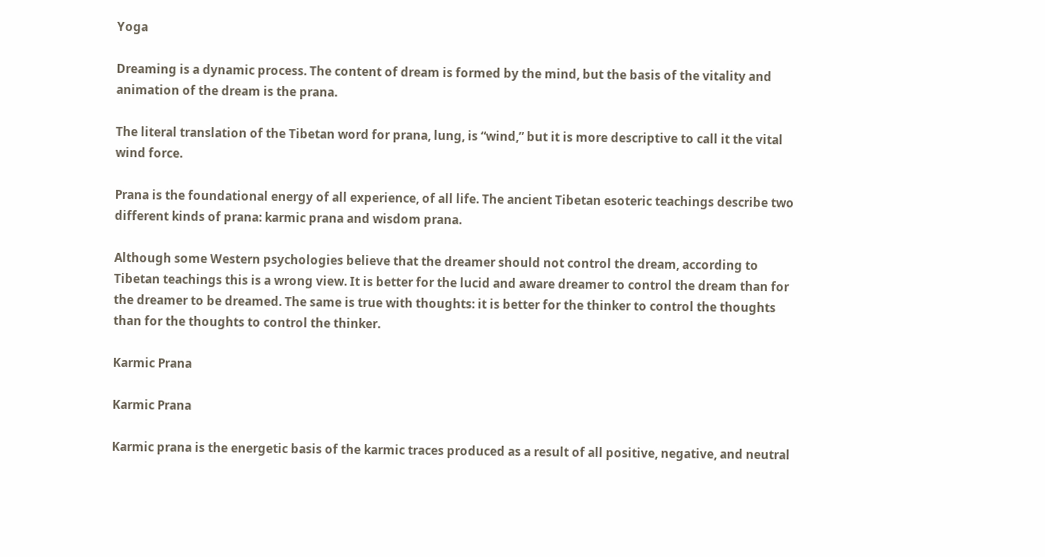Yoga

Dreaming is a dynamic process. The content of dream is formed by the mind, but the basis of the vitality and animation of the dream is the prana.

The literal translation of the Tibetan word for prana, lung, is “wind,” but it is more descriptive to call it the vital wind force.

Prana is the foundational energy of all experience, of all life. The ancient Tibetan esoteric teachings describe two different kinds of prana: karmic prana and wisdom prana.

Although some Western psychologies believe that the dreamer should not control the dream, according to Tibetan teachings this is a wrong view. It is better for the lucid and aware dreamer to control the dream than for the dreamer to be dreamed. The same is true with thoughts: it is better for the thinker to control the thoughts than for the thoughts to control the thinker.

Karmic Prana

Karmic Prana

Karmic prana is the energetic basis of the karmic traces produced as a result of all positive, negative, and neutral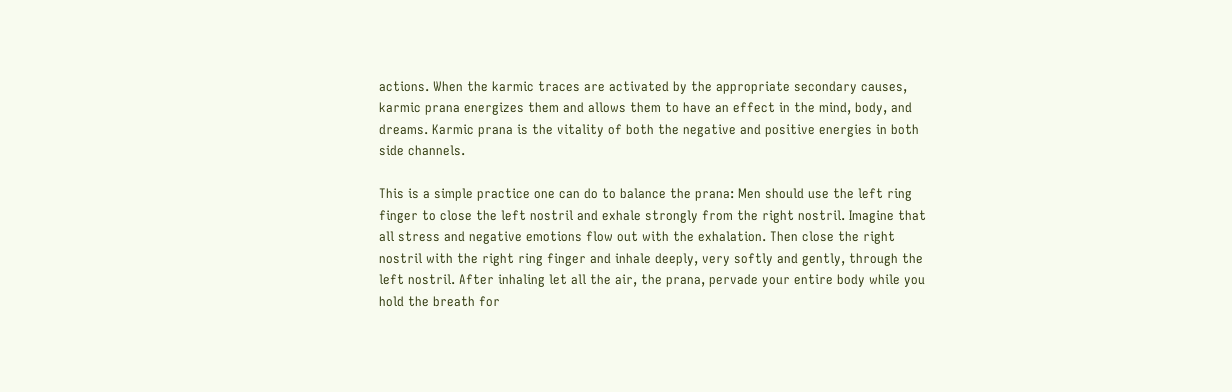actions. When the karmic traces are activated by the appropriate secondary causes, karmic prana energizes them and allows them to have an effect in the mind, body, and dreams. Karmic prana is the vitality of both the negative and positive energies in both side channels.

This is a simple practice one can do to balance the prana: Men should use the left ring finger to close the left nostril and exhale strongly from the right nostril. Imagine that all stress and negative emotions flow out with the exhalation. Then close the right nostril with the right ring finger and inhale deeply, very softly and gently, through the left nostril. After inhaling let all the air, the prana, pervade your entire body while you hold the breath for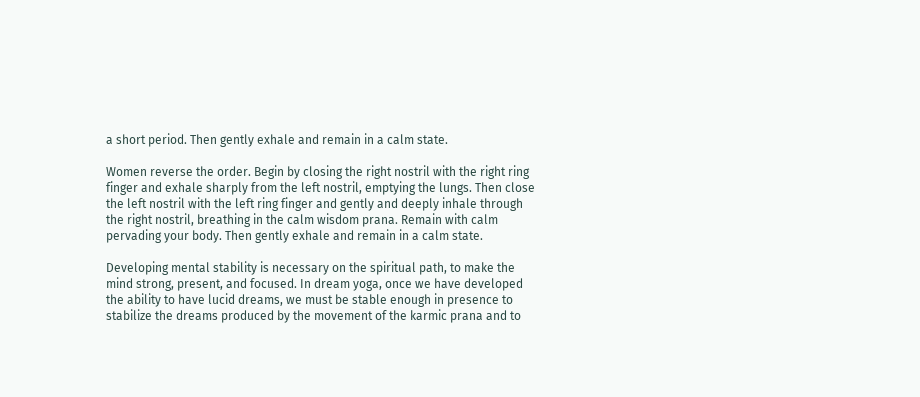a short period. Then gently exhale and remain in a calm state.

Women reverse the order. Begin by closing the right nostril with the right ring finger and exhale sharply from the left nostril, emptying the lungs. Then close the left nostril with the left ring finger and gently and deeply inhale through the right nostril, breathing in the calm wisdom prana. Remain with calm pervading your body. Then gently exhale and remain in a calm state.

Developing mental stability is necessary on the spiritual path, to make the mind strong, present, and focused. In dream yoga, once we have developed the ability to have lucid dreams, we must be stable enough in presence to stabilize the dreams produced by the movement of the karmic prana and to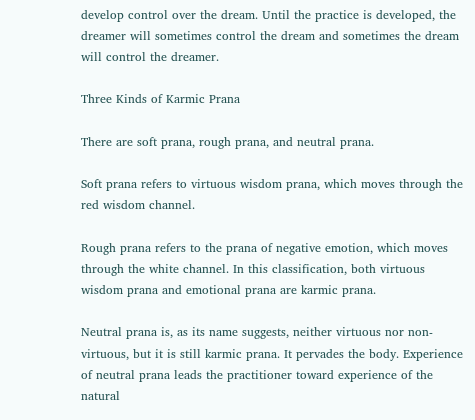develop control over the dream. Until the practice is developed, the dreamer will sometimes control the dream and sometimes the dream will control the dreamer.

Three Kinds of Karmic Prana

There are soft prana, rough prana, and neutral prana.

Soft prana refers to virtuous wisdom prana, which moves through the red wisdom channel.

Rough prana refers to the prana of negative emotion, which moves through the white channel. In this classification, both virtuous wisdom prana and emotional prana are karmic prana.

Neutral prana is, as its name suggests, neither virtuous nor non-virtuous, but it is still karmic prana. It pervades the body. Experience of neutral prana leads the practitioner toward experience of the natural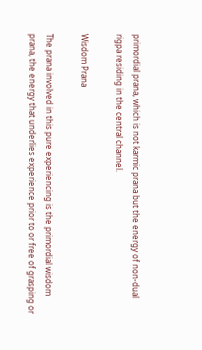primordial prana, which is not karmic prana but the energy of non-dual rigpa residing in the central channel.

Wisdom Prana

The prana involved in this pure experiencing is the primordial wisdom prana, the energy that underlies experience prior to or free of grasping or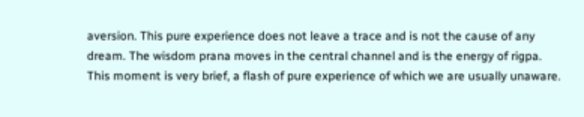aversion. This pure experience does not leave a trace and is not the cause of any dream. The wisdom prana moves in the central channel and is the energy of rigpa. This moment is very brief, a flash of pure experience of which we are usually unaware.